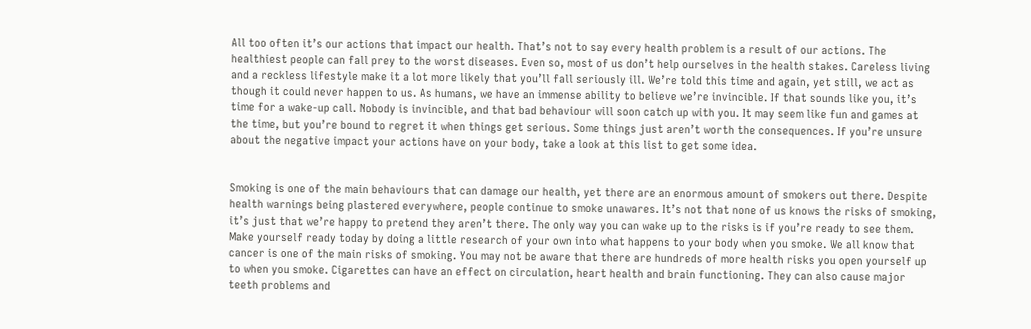All too often it’s our actions that impact our health. That’s not to say every health problem is a result of our actions. The healthiest people can fall prey to the worst diseases. Even so, most of us don’t help ourselves in the health stakes. Careless living and a reckless lifestyle make it a lot more likely that you’ll fall seriously ill. We’re told this time and again, yet still, we act as though it could never happen to us. As humans, we have an immense ability to believe we’re invincible. If that sounds like you, it’s time for a wake-up call. Nobody is invincible, and that bad behaviour will soon catch up with you. It may seem like fun and games at the time, but you’re bound to regret it when things get serious. Some things just aren’t worth the consequences. If you’re unsure about the negative impact your actions have on your body, take a look at this list to get some idea.


Smoking is one of the main behaviours that can damage our health, yet there are an enormous amount of smokers out there. Despite health warnings being plastered everywhere, people continue to smoke unawares. It’s not that none of us knows the risks of smoking, it’s just that we’re happy to pretend they aren’t there. The only way you can wake up to the risks is if you’re ready to see them. Make yourself ready today by doing a little research of your own into what happens to your body when you smoke. We all know that cancer is one of the main risks of smoking. You may not be aware that there are hundreds of more health risks you open yourself up to when you smoke. Cigarettes can have an effect on circulation, heart health and brain functioning. They can also cause major teeth problems and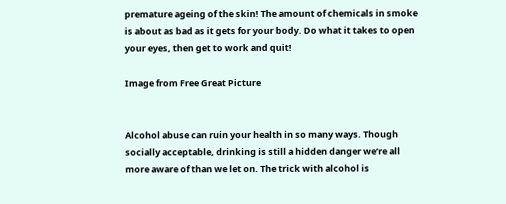premature ageing of the skin! The amount of chemicals in smoke is about as bad as it gets for your body. Do what it takes to open your eyes, then get to work and quit!

Image from Free Great Picture


Alcohol abuse can ruin your health in so many ways. Though socially acceptable, drinking is still a hidden danger we’re all more aware of than we let on. The trick with alcohol is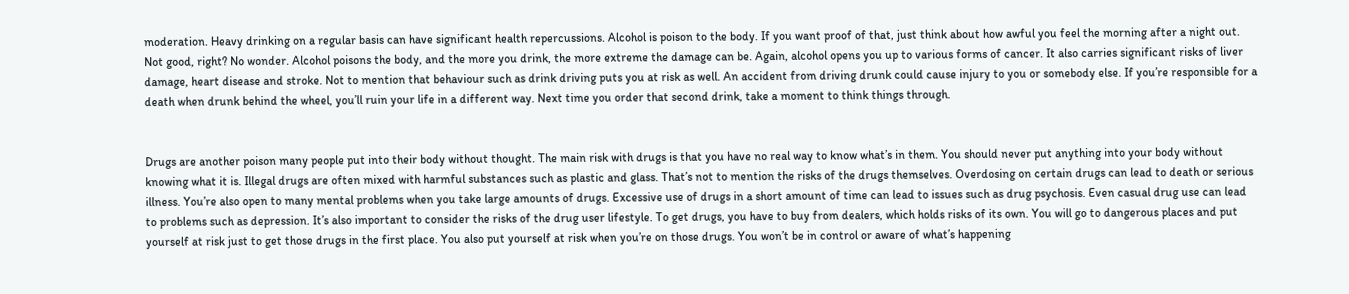moderation. Heavy drinking on a regular basis can have significant health repercussions. Alcohol is poison to the body. If you want proof of that, just think about how awful you feel the morning after a night out. Not good, right? No wonder. Alcohol poisons the body, and the more you drink, the more extreme the damage can be. Again, alcohol opens you up to various forms of cancer. It also carries significant risks of liver damage, heart disease and stroke. Not to mention that behaviour such as drink driving puts you at risk as well. An accident from driving drunk could cause injury to you or somebody else. If you’re responsible for a death when drunk behind the wheel, you’ll ruin your life in a different way. Next time you order that second drink, take a moment to think things through.


Drugs are another poison many people put into their body without thought. The main risk with drugs is that you have no real way to know what’s in them. You should never put anything into your body without knowing what it is. Illegal drugs are often mixed with harmful substances such as plastic and glass. That’s not to mention the risks of the drugs themselves. Overdosing on certain drugs can lead to death or serious illness. You’re also open to many mental problems when you take large amounts of drugs. Excessive use of drugs in a short amount of time can lead to issues such as drug psychosis. Even casual drug use can lead to problems such as depression. It’s also important to consider the risks of the drug user lifestyle. To get drugs, you have to buy from dealers, which holds risks of its own. You will go to dangerous places and put yourself at risk just to get those drugs in the first place. You also put yourself at risk when you’re on those drugs. You won’t be in control or aware of what’s happening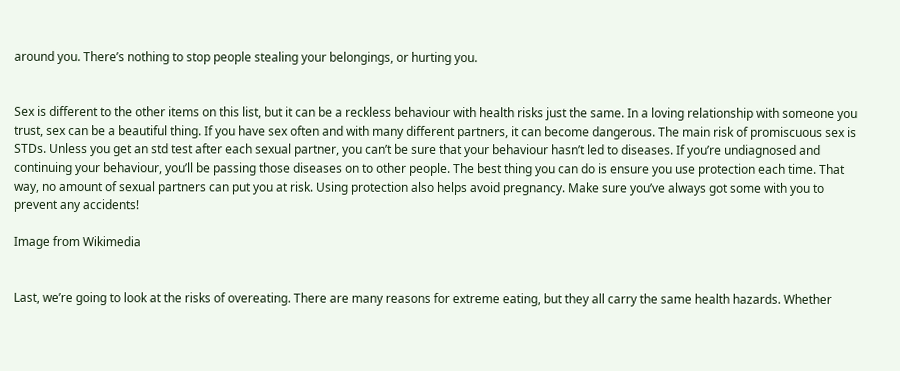around you. There’s nothing to stop people stealing your belongings, or hurting you.


Sex is different to the other items on this list, but it can be a reckless behaviour with health risks just the same. In a loving relationship with someone you trust, sex can be a beautiful thing. If you have sex often and with many different partners, it can become dangerous. The main risk of promiscuous sex is STDs. Unless you get an std test after each sexual partner, you can’t be sure that your behaviour hasn’t led to diseases. If you’re undiagnosed and continuing your behaviour, you’ll be passing those diseases on to other people. The best thing you can do is ensure you use protection each time. That way, no amount of sexual partners can put you at risk. Using protection also helps avoid pregnancy. Make sure you’ve always got some with you to prevent any accidents!

Image from Wikimedia


Last, we’re going to look at the risks of overeating. There are many reasons for extreme eating, but they all carry the same health hazards. Whether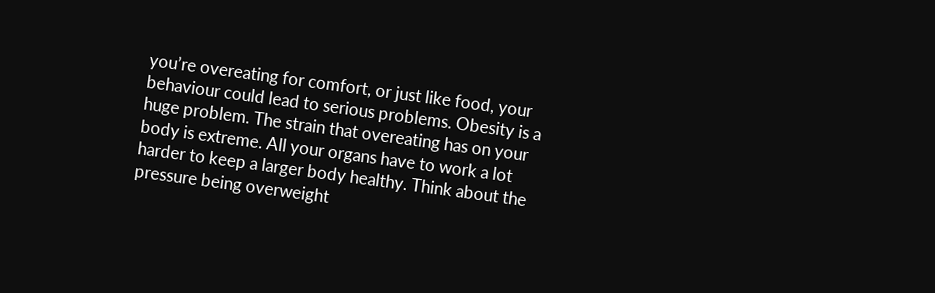you’re overeating for comfort, or just like food, your behaviour could lead to serious problems. Obesity is a huge problem. The strain that overeating has on your body is extreme. All your organs have to work a lot harder to keep a larger body healthy. Think about the pressure being overweight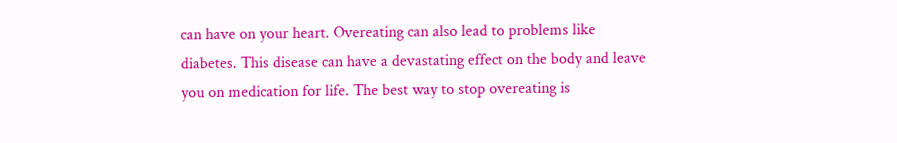can have on your heart. Overeating can also lead to problems like diabetes. This disease can have a devastating effect on the body and leave you on medication for life. The best way to stop overeating is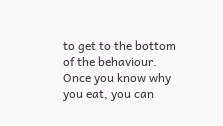to get to the bottom of the behaviour. Once you know why you eat, you can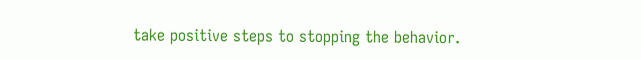take positive steps to stopping the behavior.